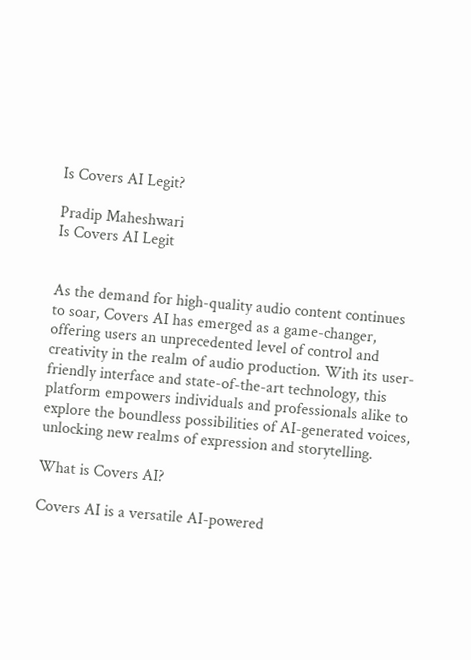Is Covers AI Legit?

Pradip Maheshwari
Is Covers AI Legit


As the demand for high-quality audio content continues to soar, Covers AI has emerged as a game-changer, offering users an unprecedented level of control and creativity in the realm of audio production. With its user-friendly interface and state-of-the-art technology, this platform empowers individuals and professionals alike to explore the boundless possibilities of AI-generated voices, unlocking new realms of expression and storytelling.

What is Covers AI?

Covers AI is a versatile AI-powered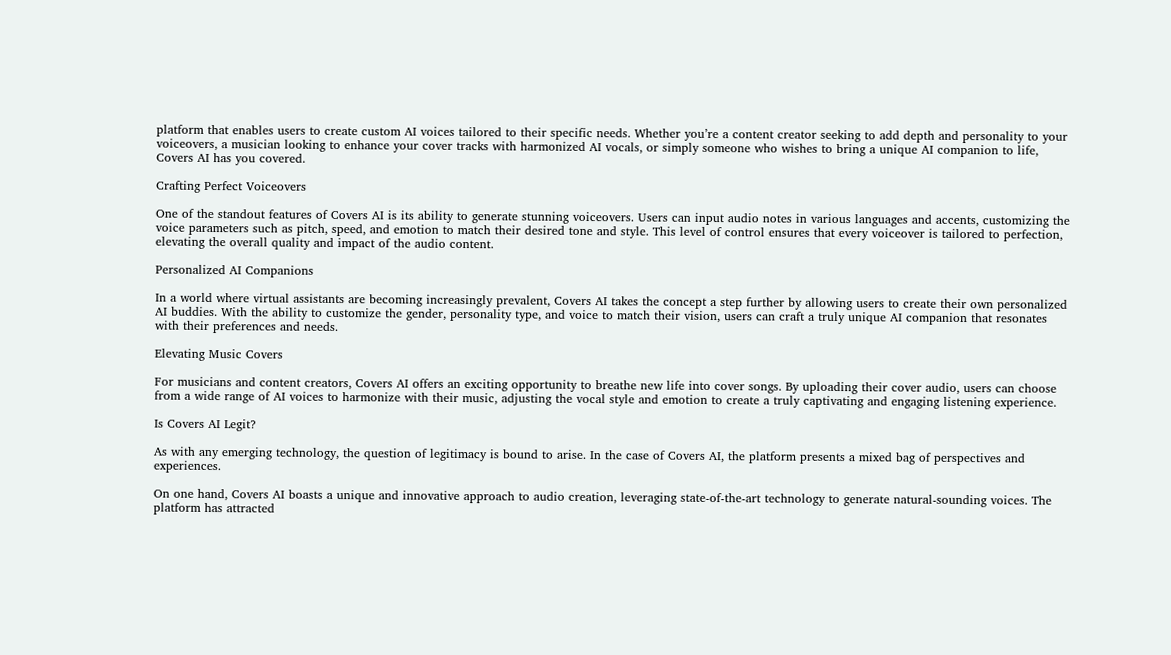platform that enables users to create custom AI voices tailored to their specific needs. Whether you’re a content creator seeking to add depth and personality to your voiceovers, a musician looking to enhance your cover tracks with harmonized AI vocals, or simply someone who wishes to bring a unique AI companion to life, Covers AI has you covered.

Crafting Perfect Voiceovers

One of the standout features of Covers AI is its ability to generate stunning voiceovers. Users can input audio notes in various languages and accents, customizing the voice parameters such as pitch, speed, and emotion to match their desired tone and style. This level of control ensures that every voiceover is tailored to perfection, elevating the overall quality and impact of the audio content.

Personalized AI Companions

In a world where virtual assistants are becoming increasingly prevalent, Covers AI takes the concept a step further by allowing users to create their own personalized AI buddies. With the ability to customize the gender, personality type, and voice to match their vision, users can craft a truly unique AI companion that resonates with their preferences and needs.

Elevating Music Covers

For musicians and content creators, Covers AI offers an exciting opportunity to breathe new life into cover songs. By uploading their cover audio, users can choose from a wide range of AI voices to harmonize with their music, adjusting the vocal style and emotion to create a truly captivating and engaging listening experience.

Is Covers AI Legit?

As with any emerging technology, the question of legitimacy is bound to arise. In the case of Covers AI, the platform presents a mixed bag of perspectives and experiences.

On one hand, Covers AI boasts a unique and innovative approach to audio creation, leveraging state-of-the-art technology to generate natural-sounding voices. The platform has attracted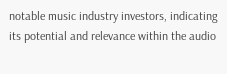notable music industry investors, indicating its potential and relevance within the audio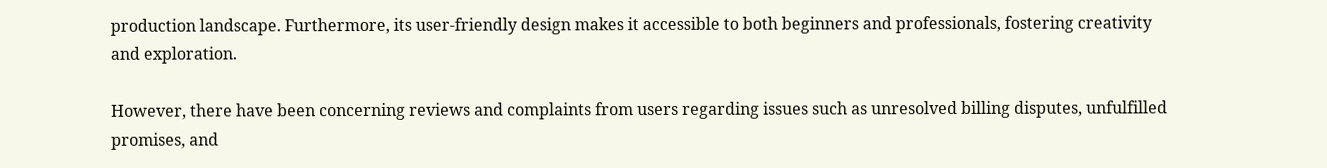production landscape. Furthermore, its user-friendly design makes it accessible to both beginners and professionals, fostering creativity and exploration.

However, there have been concerning reviews and complaints from users regarding issues such as unresolved billing disputes, unfulfilled promises, and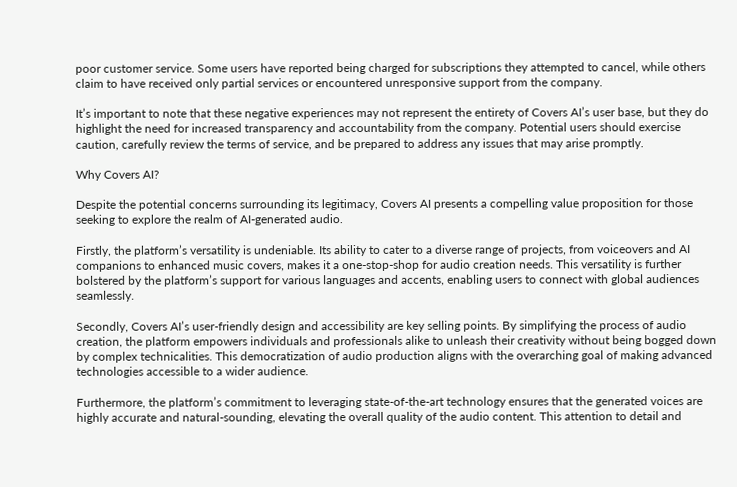poor customer service. Some users have reported being charged for subscriptions they attempted to cancel, while others claim to have received only partial services or encountered unresponsive support from the company.

It’s important to note that these negative experiences may not represent the entirety of Covers AI’s user base, but they do highlight the need for increased transparency and accountability from the company. Potential users should exercise caution, carefully review the terms of service, and be prepared to address any issues that may arise promptly.

Why Covers AI?

Despite the potential concerns surrounding its legitimacy, Covers AI presents a compelling value proposition for those seeking to explore the realm of AI-generated audio.

Firstly, the platform’s versatility is undeniable. Its ability to cater to a diverse range of projects, from voiceovers and AI companions to enhanced music covers, makes it a one-stop-shop for audio creation needs. This versatility is further bolstered by the platform’s support for various languages and accents, enabling users to connect with global audiences seamlessly.

Secondly, Covers AI’s user-friendly design and accessibility are key selling points. By simplifying the process of audio creation, the platform empowers individuals and professionals alike to unleash their creativity without being bogged down by complex technicalities. This democratization of audio production aligns with the overarching goal of making advanced technologies accessible to a wider audience.

Furthermore, the platform’s commitment to leveraging state-of-the-art technology ensures that the generated voices are highly accurate and natural-sounding, elevating the overall quality of the audio content. This attention to detail and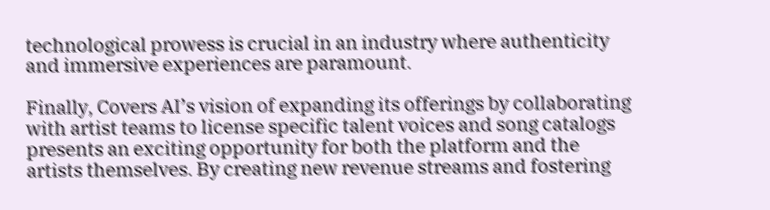technological prowess is crucial in an industry where authenticity and immersive experiences are paramount.

Finally, Covers AI’s vision of expanding its offerings by collaborating with artist teams to license specific talent voices and song catalogs presents an exciting opportunity for both the platform and the artists themselves. By creating new revenue streams and fostering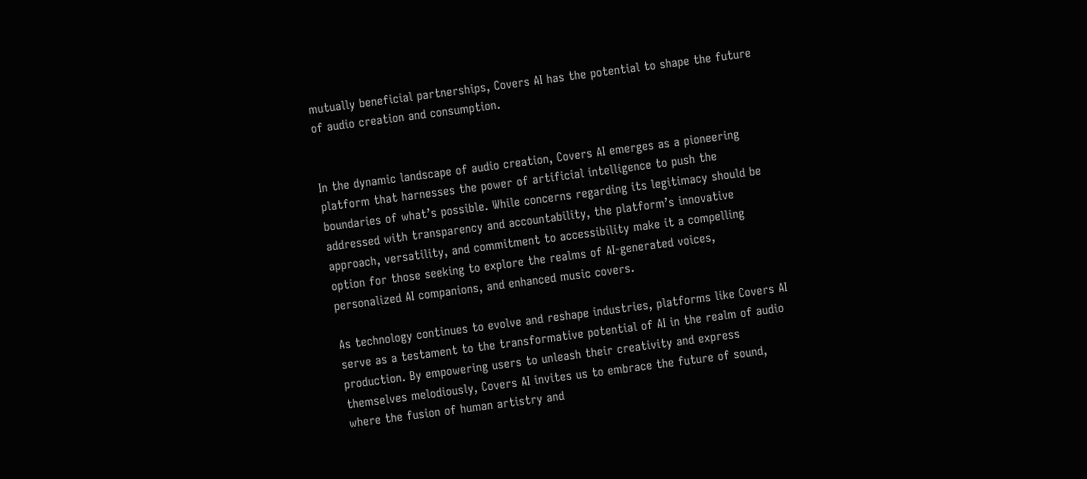mutually beneficial partnerships, Covers AI has the potential to shape the future of audio creation and consumption.


In the dynamic landscape of audio creation, Covers AI emerges as a pioneering platform that harnesses the power of artificial intelligence to push the boundaries of what’s possible. While concerns regarding its legitimacy should be addressed with transparency and accountability, the platform’s innovative approach, versatility, and commitment to accessibility make it a compelling option for those seeking to explore the realms of AI-generated voices, personalized AI companions, and enhanced music covers.

As technology continues to evolve and reshape industries, platforms like Covers AI serve as a testament to the transformative potential of AI in the realm of audio production. By empowering users to unleash their creativity and express themselves melodiously, Covers AI invites us to embrace the future of sound, where the fusion of human artistry and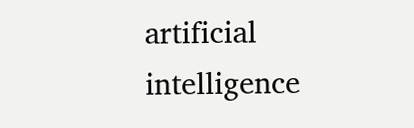artificial intelligence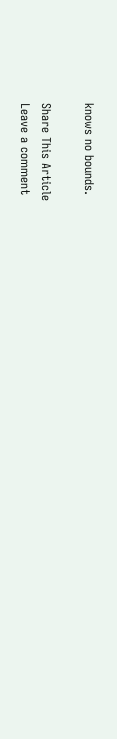knows no bounds.

Share This Article
Leave a comment